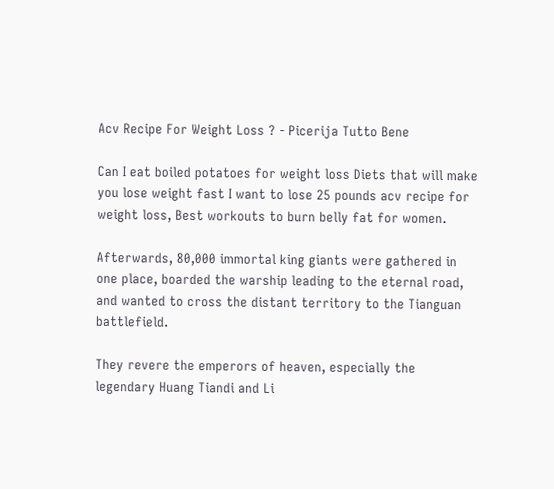Acv Recipe For Weight Loss ? - Picerija Tutto Bene

Can I eat boiled potatoes for weight loss Diets that will make you lose weight fast I want to lose 25 pounds acv recipe for weight loss, Best workouts to burn belly fat for women.

Afterwards, 80,000 immortal king giants were gathered in one place, boarded the warship leading to the eternal road, and wanted to cross the distant territory to the Tianguan battlefield.

They revere the emperors of heaven, especially the legendary Huang Tiandi and Li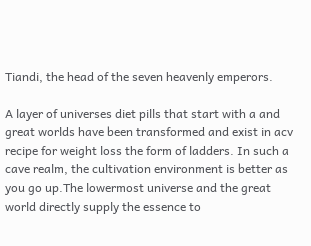Tiandi, the head of the seven heavenly emperors.

A layer of universes diet pills that start with a and great worlds have been transformed and exist in acv recipe for weight loss the form of ladders. In such a cave realm, the cultivation environment is better as you go up.The lowermost universe and the great world directly supply the essence to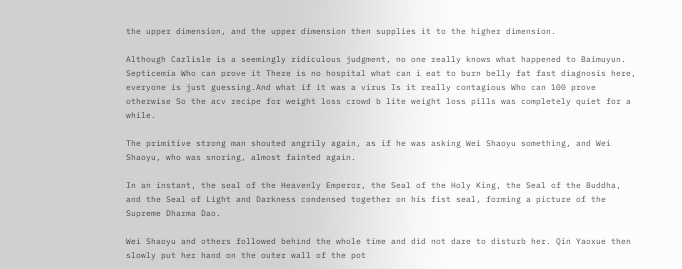the upper dimension, and the upper dimension then supplies it to the higher dimension.

Although Carlisle is a seemingly ridiculous judgment, no one really knows what happened to Baimuyun. Septicemia Who can prove it There is no hospital what can i eat to burn belly fat fast diagnosis here, everyone is just guessing.And what if it was a virus Is it really contagious Who can 100 prove otherwise So the acv recipe for weight loss crowd b lite weight loss pills was completely quiet for a while.

The primitive strong man shouted angrily again, as if he was asking Wei Shaoyu something, and Wei Shaoyu, who was snoring, almost fainted again.

In an instant, the seal of the Heavenly Emperor, the Seal of the Holy King, the Seal of the Buddha, and the Seal of Light and Darkness condensed together on his fist seal, forming a picture of the Supreme Dharma Dao.

Wei Shaoyu and others followed behind the whole time and did not dare to disturb her. Qin Yaoxue then slowly put her hand on the outer wall of the pot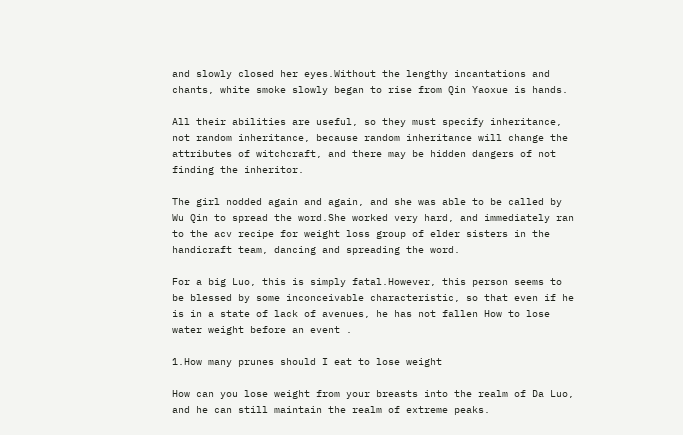and slowly closed her eyes.Without the lengthy incantations and chants, white smoke slowly began to rise from Qin Yaoxue is hands.

All their abilities are useful, so they must specify inheritance, not random inheritance, because random inheritance will change the attributes of witchcraft, and there may be hidden dangers of not finding the inheritor.

The girl nodded again and again, and she was able to be called by Wu Qin to spread the word.She worked very hard, and immediately ran to the acv recipe for weight loss group of elder sisters in the handicraft team, dancing and spreading the word.

For a big Luo, this is simply fatal.However, this person seems to be blessed by some inconceivable characteristic, so that even if he is in a state of lack of avenues, he has not fallen How to lose water weight before an event .

1.How many prunes should I eat to lose weight

How can you lose weight from your breasts into the realm of Da Luo, and he can still maintain the realm of extreme peaks.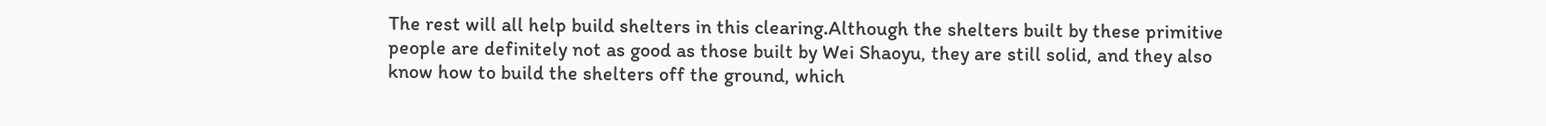The rest will all help build shelters in this clearing.Although the shelters built by these primitive people are definitely not as good as those built by Wei Shaoyu, they are still solid, and they also know how to build the shelters off the ground, which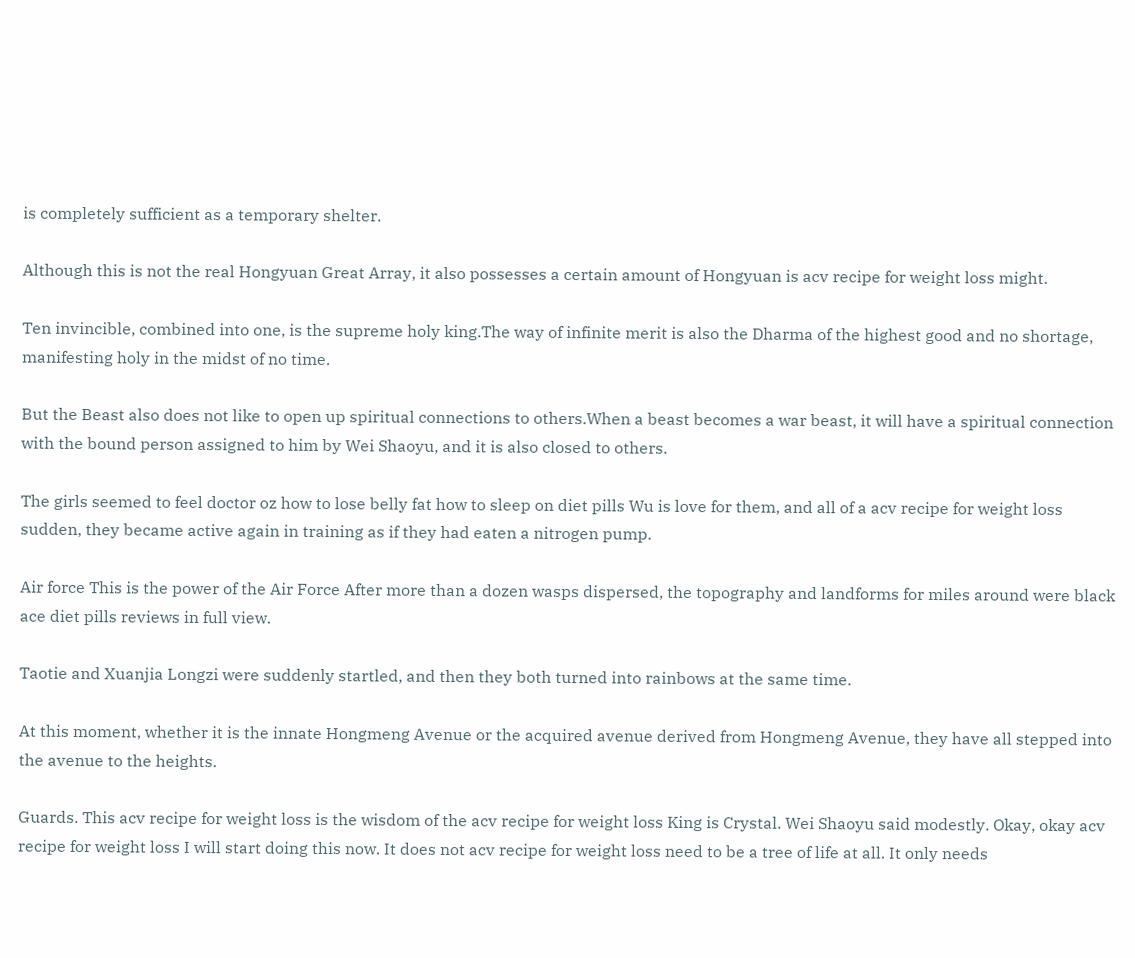is completely sufficient as a temporary shelter.

Although this is not the real Hongyuan Great Array, it also possesses a certain amount of Hongyuan is acv recipe for weight loss might.

Ten invincible, combined into one, is the supreme holy king.The way of infinite merit is also the Dharma of the highest good and no shortage, manifesting holy in the midst of no time.

But the Beast also does not like to open up spiritual connections to others.When a beast becomes a war beast, it will have a spiritual connection with the bound person assigned to him by Wei Shaoyu, and it is also closed to others.

The girls seemed to feel doctor oz how to lose belly fat how to sleep on diet pills Wu is love for them, and all of a acv recipe for weight loss sudden, they became active again in training as if they had eaten a nitrogen pump.

Air force This is the power of the Air Force After more than a dozen wasps dispersed, the topography and landforms for miles around were black ace diet pills reviews in full view.

Taotie and Xuanjia Longzi were suddenly startled, and then they both turned into rainbows at the same time.

At this moment, whether it is the innate Hongmeng Avenue or the acquired avenue derived from Hongmeng Avenue, they have all stepped into the avenue to the heights.

Guards. This acv recipe for weight loss is the wisdom of the acv recipe for weight loss King is Crystal. Wei Shaoyu said modestly. Okay, okay acv recipe for weight loss I will start doing this now. It does not acv recipe for weight loss need to be a tree of life at all. It only needs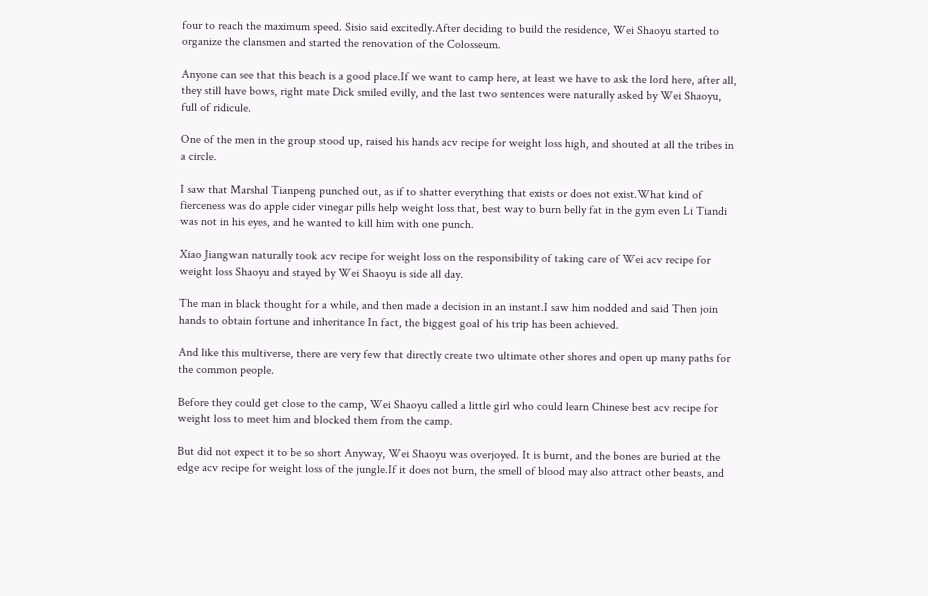four to reach the maximum speed. Sisio said excitedly.After deciding to build the residence, Wei Shaoyu started to organize the clansmen and started the renovation of the Colosseum.

Anyone can see that this beach is a good place.If we want to camp here, at least we have to ask the lord here, after all, they still have bows, right mate Dick smiled evilly, and the last two sentences were naturally asked by Wei Shaoyu, full of ridicule.

One of the men in the group stood up, raised his hands acv recipe for weight loss high, and shouted at all the tribes in a circle.

I saw that Marshal Tianpeng punched out, as if to shatter everything that exists or does not exist.What kind of fierceness was do apple cider vinegar pills help weight loss that, best way to burn belly fat in the gym even Li Tiandi was not in his eyes, and he wanted to kill him with one punch.

Xiao Jiangwan naturally took acv recipe for weight loss on the responsibility of taking care of Wei acv recipe for weight loss Shaoyu and stayed by Wei Shaoyu is side all day.

The man in black thought for a while, and then made a decision in an instant.I saw him nodded and said Then join hands to obtain fortune and inheritance In fact, the biggest goal of his trip has been achieved.

And like this multiverse, there are very few that directly create two ultimate other shores and open up many paths for the common people.

Before they could get close to the camp, Wei Shaoyu called a little girl who could learn Chinese best acv recipe for weight loss to meet him and blocked them from the camp.

But did not expect it to be so short Anyway, Wei Shaoyu was overjoyed. It is burnt, and the bones are buried at the edge acv recipe for weight loss of the jungle.If it does not burn, the smell of blood may also attract other beasts, and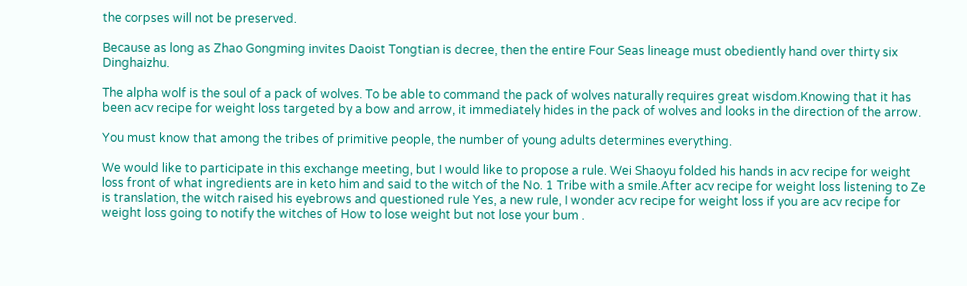the corpses will not be preserved.

Because as long as Zhao Gongming invites Daoist Tongtian is decree, then the entire Four Seas lineage must obediently hand over thirty six Dinghaizhu.

The alpha wolf is the soul of a pack of wolves. To be able to command the pack of wolves naturally requires great wisdom.Knowing that it has been acv recipe for weight loss targeted by a bow and arrow, it immediately hides in the pack of wolves and looks in the direction of the arrow.

You must know that among the tribes of primitive people, the number of young adults determines everything.

We would like to participate in this exchange meeting, but I would like to propose a rule. Wei Shaoyu folded his hands in acv recipe for weight loss front of what ingredients are in keto him and said to the witch of the No. 1 Tribe with a smile.After acv recipe for weight loss listening to Ze is translation, the witch raised his eyebrows and questioned rule Yes, a new rule, I wonder acv recipe for weight loss if you are acv recipe for weight loss going to notify the witches of How to lose weight but not lose your bum .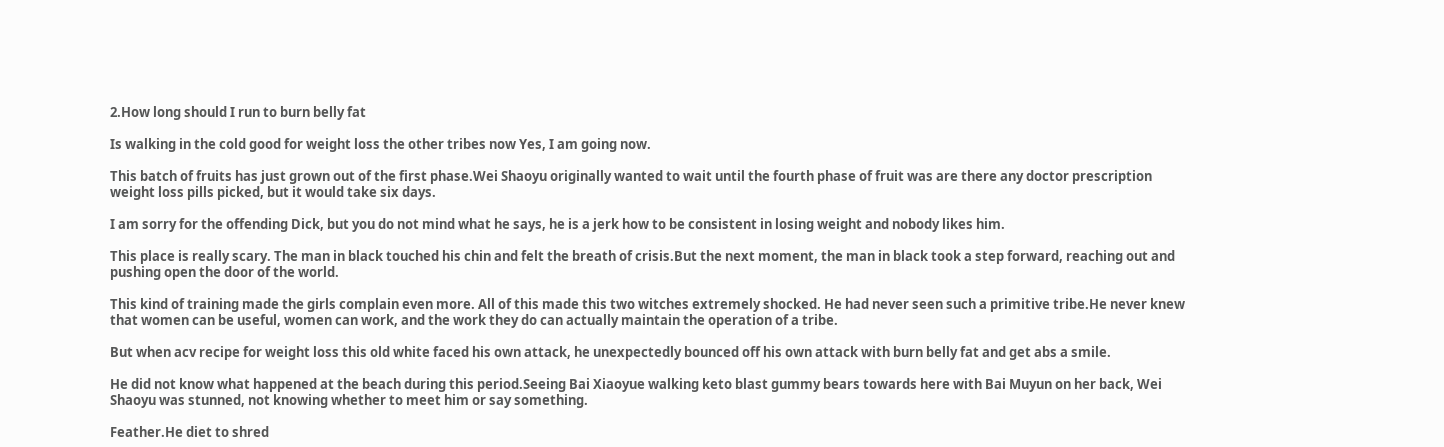2.How long should I run to burn belly fat

Is walking in the cold good for weight loss the other tribes now Yes, I am going now.

This batch of fruits has just grown out of the first phase.Wei Shaoyu originally wanted to wait until the fourth phase of fruit was are there any doctor prescription weight loss pills picked, but it would take six days.

I am sorry for the offending Dick, but you do not mind what he says, he is a jerk how to be consistent in losing weight and nobody likes him.

This place is really scary. The man in black touched his chin and felt the breath of crisis.But the next moment, the man in black took a step forward, reaching out and pushing open the door of the world.

This kind of training made the girls complain even more. All of this made this two witches extremely shocked. He had never seen such a primitive tribe.He never knew that women can be useful, women can work, and the work they do can actually maintain the operation of a tribe.

But when acv recipe for weight loss this old white faced his own attack, he unexpectedly bounced off his own attack with burn belly fat and get abs a smile.

He did not know what happened at the beach during this period.Seeing Bai Xiaoyue walking keto blast gummy bears towards here with Bai Muyun on her back, Wei Shaoyu was stunned, not knowing whether to meet him or say something.

Feather.He diet to shred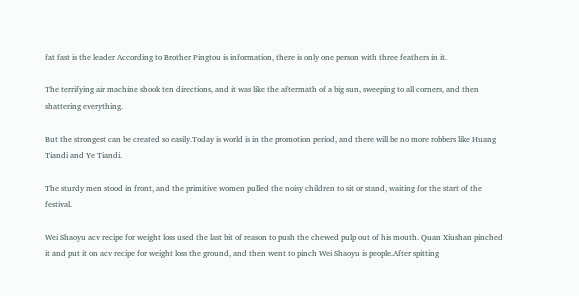fat fast is the leader According to Brother Pingtou is information, there is only one person with three feathers in it.

The terrifying air machine shook ten directions, and it was like the aftermath of a big sun, sweeping to all corners, and then shattering everything.

But the strongest can be created so easily.Today is world is in the promotion period, and there will be no more robbers like Huang Tiandi and Ye Tiandi.

The sturdy men stood in front, and the primitive women pulled the noisy children to sit or stand, waiting for the start of the festival.

Wei Shaoyu acv recipe for weight loss used the last bit of reason to push the chewed pulp out of his mouth. Quan Xiushan pinched it and put it on acv recipe for weight loss the ground, and then went to pinch Wei Shaoyu is people.After spitting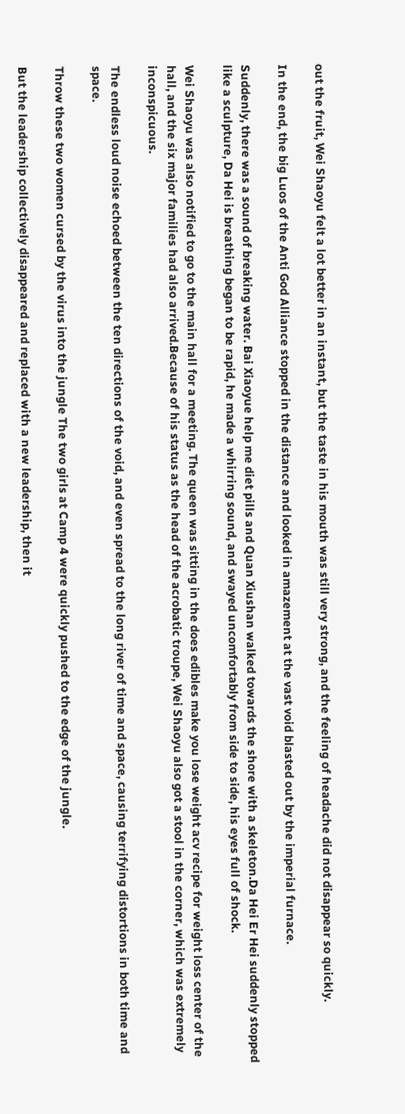out the fruit, Wei Shaoyu felt a lot better in an instant, but the taste in his mouth was still very strong, and the feeling of headache did not disappear so quickly.

In the end, the big Luos of the Anti God Alliance stopped in the distance and looked in amazement at the vast void blasted out by the imperial furnace.

Suddenly, there was a sound of breaking water. Bai Xiaoyue help me diet pills and Quan Xiushan walked towards the shore with a skeleton.Da Hei Er Hei suddenly stopped like a sculpture, Da Hei is breathing began to be rapid, he made a whirring sound, and swayed uncomfortably from side to side, his eyes full of shock.

Wei Shaoyu was also notified to go to the main hall for a meeting. The queen was sitting in the does edibles make you lose weight acv recipe for weight loss center of the hall, and the six major families had also arrived.Because of his status as the head of the acrobatic troupe, Wei Shaoyu also got a stool in the corner, which was extremely inconspicuous.

The endless loud noise echoed between the ten directions of the void, and even spread to the long river of time and space, causing terrifying distortions in both time and space.

Throw these two women cursed by the virus into the jungle The two girls at Camp 4 were quickly pushed to the edge of the jungle.

But the leadership collectively disappeared and replaced with a new leadership, then it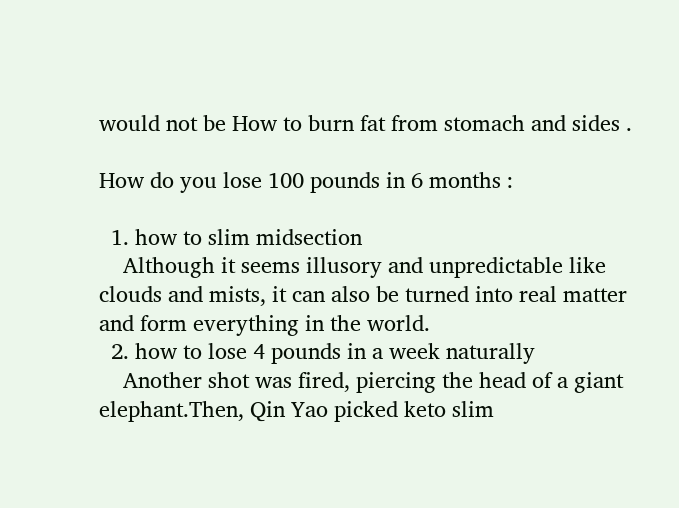would not be How to burn fat from stomach and sides .

How do you lose 100 pounds in 6 months :

  1. how to slim midsection
    Although it seems illusory and unpredictable like clouds and mists, it can also be turned into real matter and form everything in the world.
  2. how to lose 4 pounds in a week naturally
    Another shot was fired, piercing the head of a giant elephant.Then, Qin Yao picked keto slim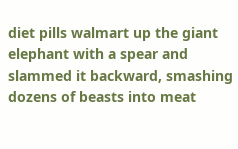diet pills walmart up the giant elephant with a spear and slammed it backward, smashing dozens of beasts into meat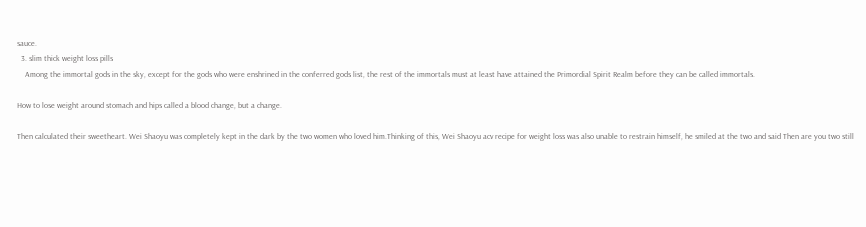sauce.
  3. slim thick weight loss pills
    Among the immortal gods in the sky, except for the gods who were enshrined in the conferred gods list, the rest of the immortals must at least have attained the Primordial Spirit Realm before they can be called immortals.

How to lose weight around stomach and hips called a blood change, but a change.

Then calculated their sweetheart. Wei Shaoyu was completely kept in the dark by the two women who loved him.Thinking of this, Wei Shaoyu acv recipe for weight loss was also unable to restrain himself, he smiled at the two and said Then are you two still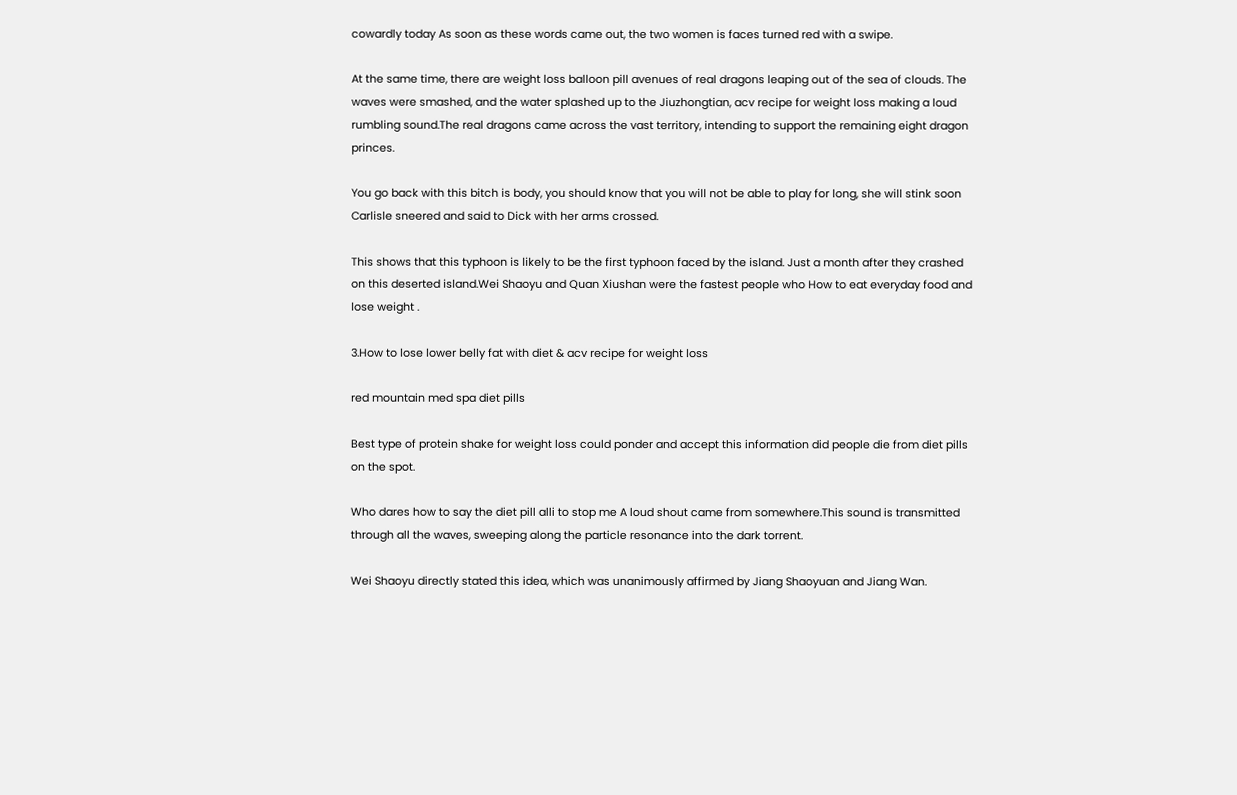cowardly today As soon as these words came out, the two women is faces turned red with a swipe.

At the same time, there are weight loss balloon pill avenues of real dragons leaping out of the sea of clouds. The waves were smashed, and the water splashed up to the Jiuzhongtian, acv recipe for weight loss making a loud rumbling sound.The real dragons came across the vast territory, intending to support the remaining eight dragon princes.

You go back with this bitch is body, you should know that you will not be able to play for long, she will stink soon Carlisle sneered and said to Dick with her arms crossed.

This shows that this typhoon is likely to be the first typhoon faced by the island. Just a month after they crashed on this deserted island.Wei Shaoyu and Quan Xiushan were the fastest people who How to eat everyday food and lose weight .

3.How to lose lower belly fat with diet & acv recipe for weight loss

red mountain med spa diet pills

Best type of protein shake for weight loss could ponder and accept this information did people die from diet pills on the spot.

Who dares how to say the diet pill alli to stop me A loud shout came from somewhere.This sound is transmitted through all the waves, sweeping along the particle resonance into the dark torrent.

Wei Shaoyu directly stated this idea, which was unanimously affirmed by Jiang Shaoyuan and Jiang Wan.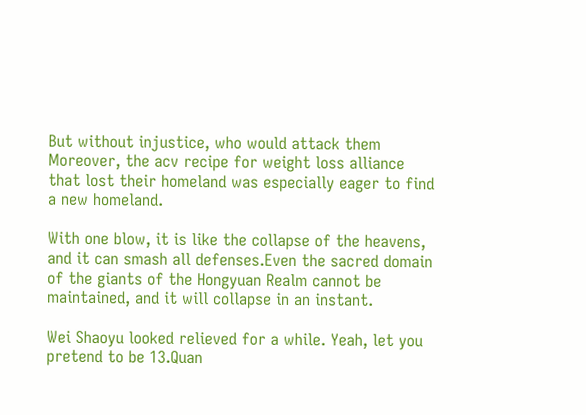But without injustice, who would attack them Moreover, the acv recipe for weight loss alliance that lost their homeland was especially eager to find a new homeland.

With one blow, it is like the collapse of the heavens, and it can smash all defenses.Even the sacred domain of the giants of the Hongyuan Realm cannot be maintained, and it will collapse in an instant.

Wei Shaoyu looked relieved for a while. Yeah, let you pretend to be 13.Quan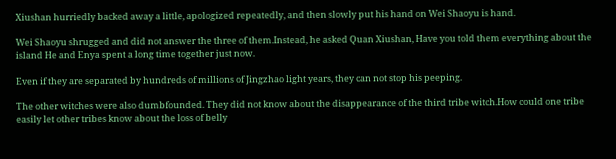Xiushan hurriedly backed away a little, apologized repeatedly, and then slowly put his hand on Wei Shaoyu is hand.

Wei Shaoyu shrugged and did not answer the three of them.Instead, he asked Quan Xiushan, Have you told them everything about the island He and Enya spent a long time together just now.

Even if they are separated by hundreds of millions of Jingzhao light years, they can not stop his peeping.

The other witches were also dumbfounded. They did not know about the disappearance of the third tribe witch.How could one tribe easily let other tribes know about the loss of belly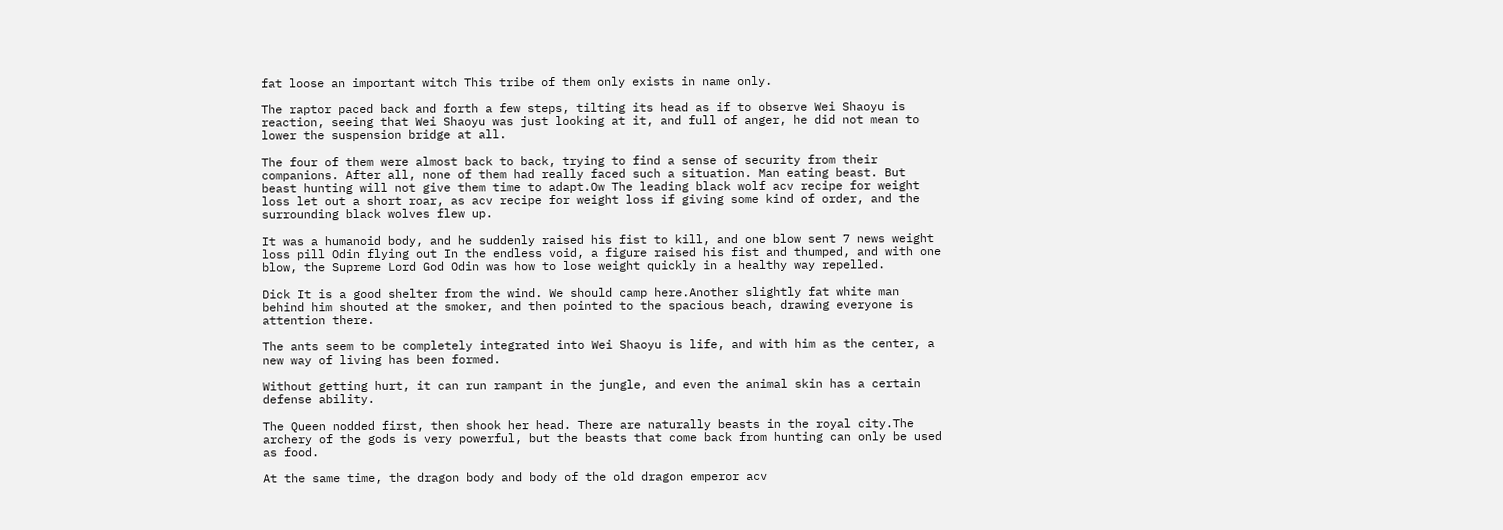fat loose an important witch This tribe of them only exists in name only.

The raptor paced back and forth a few steps, tilting its head as if to observe Wei Shaoyu is reaction, seeing that Wei Shaoyu was just looking at it, and full of anger, he did not mean to lower the suspension bridge at all.

The four of them were almost back to back, trying to find a sense of security from their companions. After all, none of them had really faced such a situation. Man eating beast. But beast hunting will not give them time to adapt.Ow The leading black wolf acv recipe for weight loss let out a short roar, as acv recipe for weight loss if giving some kind of order, and the surrounding black wolves flew up.

It was a humanoid body, and he suddenly raised his fist to kill, and one blow sent 7 news weight loss pill Odin flying out In the endless void, a figure raised his fist and thumped, and with one blow, the Supreme Lord God Odin was how to lose weight quickly in a healthy way repelled.

Dick It is a good shelter from the wind. We should camp here.Another slightly fat white man behind him shouted at the smoker, and then pointed to the spacious beach, drawing everyone is attention there.

The ants seem to be completely integrated into Wei Shaoyu is life, and with him as the center, a new way of living has been formed.

Without getting hurt, it can run rampant in the jungle, and even the animal skin has a certain defense ability.

The Queen nodded first, then shook her head. There are naturally beasts in the royal city.The archery of the gods is very powerful, but the beasts that come back from hunting can only be used as food.

At the same time, the dragon body and body of the old dragon emperor acv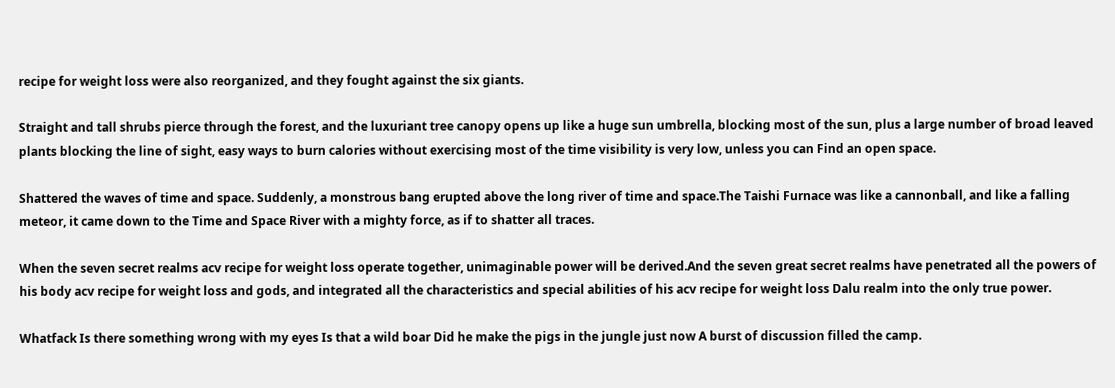recipe for weight loss were also reorganized, and they fought against the six giants.

Straight and tall shrubs pierce through the forest, and the luxuriant tree canopy opens up like a huge sun umbrella, blocking most of the sun, plus a large number of broad leaved plants blocking the line of sight, easy ways to burn calories without exercising most of the time visibility is very low, unless you can Find an open space.

Shattered the waves of time and space. Suddenly, a monstrous bang erupted above the long river of time and space.The Taishi Furnace was like a cannonball, and like a falling meteor, it came down to the Time and Space River with a mighty force, as if to shatter all traces.

When the seven secret realms acv recipe for weight loss operate together, unimaginable power will be derived.And the seven great secret realms have penetrated all the powers of his body acv recipe for weight loss and gods, and integrated all the characteristics and special abilities of his acv recipe for weight loss Dalu realm into the only true power.

Whatfack Is there something wrong with my eyes Is that a wild boar Did he make the pigs in the jungle just now A burst of discussion filled the camp.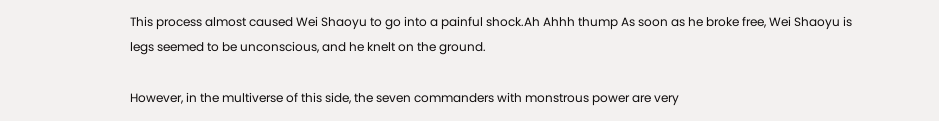This process almost caused Wei Shaoyu to go into a painful shock.Ah Ahhh thump As soon as he broke free, Wei Shaoyu is legs seemed to be unconscious, and he knelt on the ground.

However, in the multiverse of this side, the seven commanders with monstrous power are very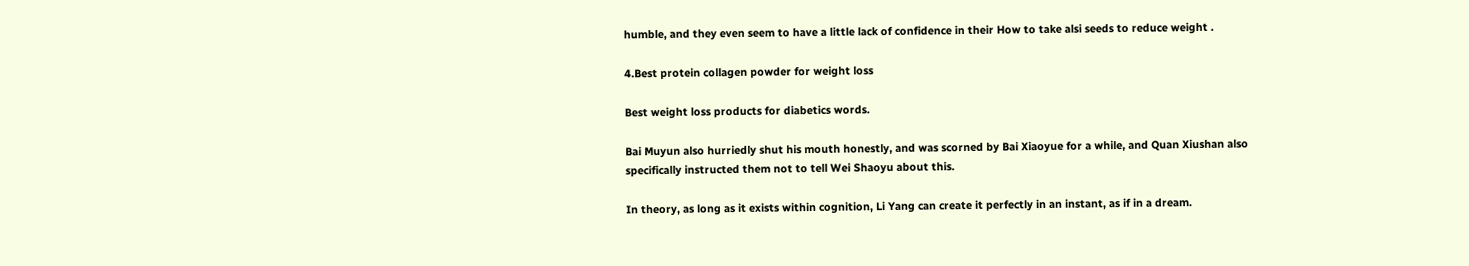humble, and they even seem to have a little lack of confidence in their How to take alsi seeds to reduce weight .

4.Best protein collagen powder for weight loss

Best weight loss products for diabetics words.

Bai Muyun also hurriedly shut his mouth honestly, and was scorned by Bai Xiaoyue for a while, and Quan Xiushan also specifically instructed them not to tell Wei Shaoyu about this.

In theory, as long as it exists within cognition, Li Yang can create it perfectly in an instant, as if in a dream.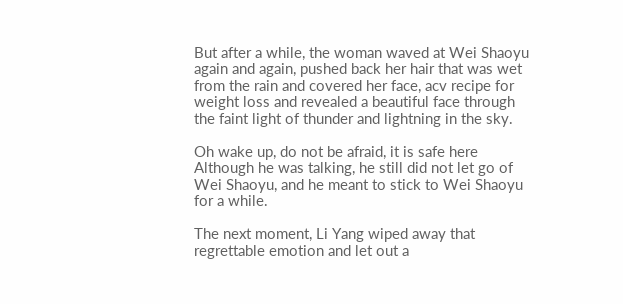But after a while, the woman waved at Wei Shaoyu again and again, pushed back her hair that was wet from the rain and covered her face, acv recipe for weight loss and revealed a beautiful face through the faint light of thunder and lightning in the sky.

Oh wake up, do not be afraid, it is safe here Although he was talking, he still did not let go of Wei Shaoyu, and he meant to stick to Wei Shaoyu for a while.

The next moment, Li Yang wiped away that regrettable emotion and let out a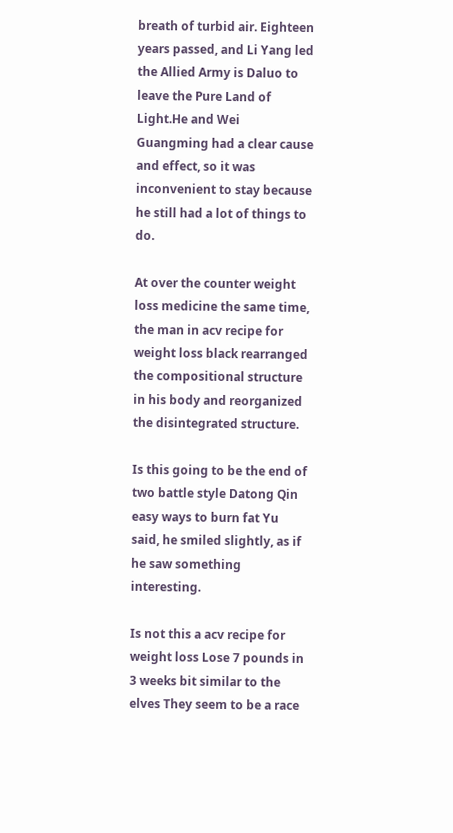breath of turbid air. Eighteen years passed, and Li Yang led the Allied Army is Daluo to leave the Pure Land of Light.He and Wei Guangming had a clear cause and effect, so it was inconvenient to stay because he still had a lot of things to do.

At over the counter weight loss medicine the same time, the man in acv recipe for weight loss black rearranged the compositional structure in his body and reorganized the disintegrated structure.

Is this going to be the end of two battle style Datong Qin easy ways to burn fat Yu said, he smiled slightly, as if he saw something interesting.

Is not this a acv recipe for weight loss Lose 7 pounds in 3 weeks bit similar to the elves They seem to be a race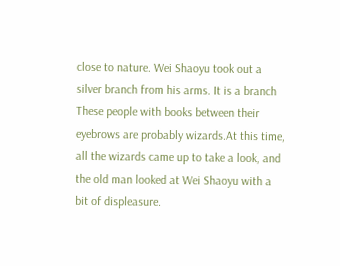close to nature. Wei Shaoyu took out a silver branch from his arms. It is a branch These people with books between their eyebrows are probably wizards.At this time, all the wizards came up to take a look, and the old man looked at Wei Shaoyu with a bit of displeasure.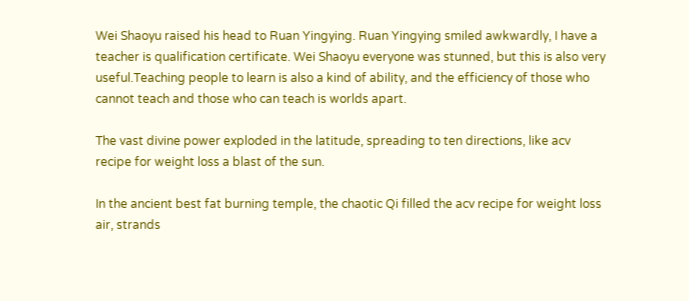Wei Shaoyu raised his head to Ruan Yingying. Ruan Yingying smiled awkwardly, I have a teacher is qualification certificate. Wei Shaoyu everyone was stunned, but this is also very useful.Teaching people to learn is also a kind of ability, and the efficiency of those who cannot teach and those who can teach is worlds apart.

The vast divine power exploded in the latitude, spreading to ten directions, like acv recipe for weight loss a blast of the sun.

In the ancient best fat burning temple, the chaotic Qi filled the acv recipe for weight loss air, strands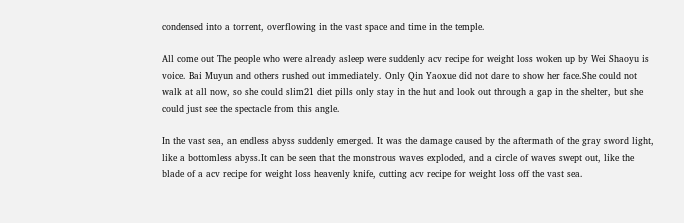condensed into a torrent, overflowing in the vast space and time in the temple.

All come out The people who were already asleep were suddenly acv recipe for weight loss woken up by Wei Shaoyu is voice. Bai Muyun and others rushed out immediately. Only Qin Yaoxue did not dare to show her face.She could not walk at all now, so she could slim21 diet pills only stay in the hut and look out through a gap in the shelter, but she could just see the spectacle from this angle.

In the vast sea, an endless abyss suddenly emerged. It was the damage caused by the aftermath of the gray sword light, like a bottomless abyss.It can be seen that the monstrous waves exploded, and a circle of waves swept out, like the blade of a acv recipe for weight loss heavenly knife, cutting acv recipe for weight loss off the vast sea.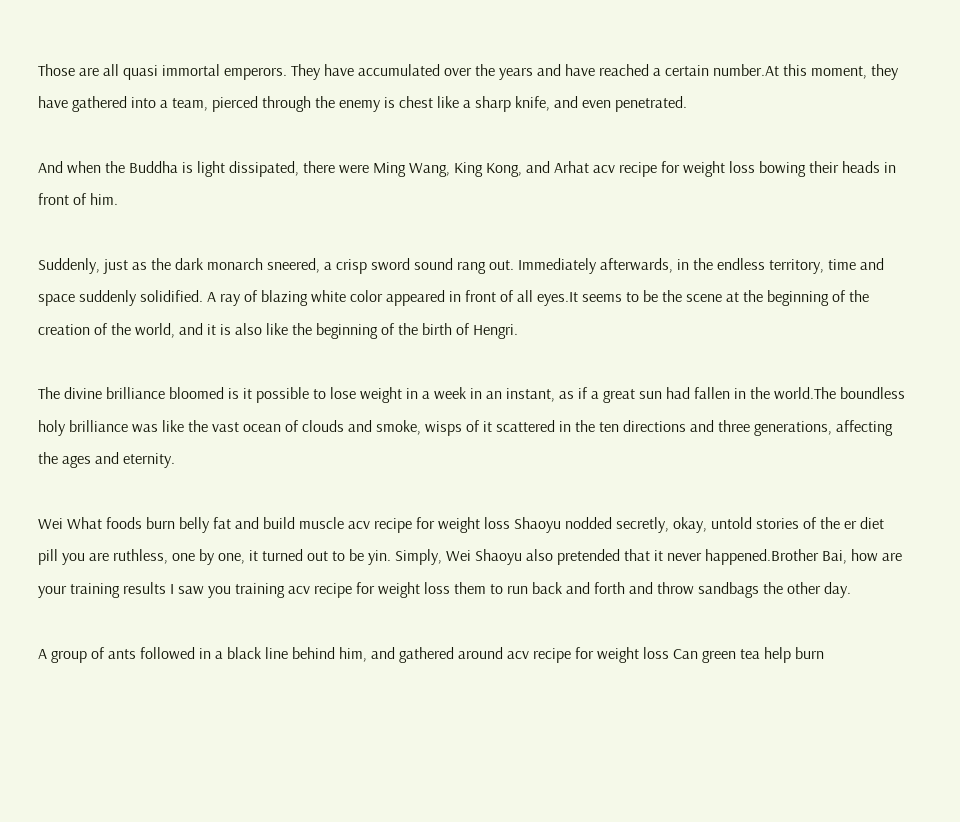Those are all quasi immortal emperors. They have accumulated over the years and have reached a certain number.At this moment, they have gathered into a team, pierced through the enemy is chest like a sharp knife, and even penetrated.

And when the Buddha is light dissipated, there were Ming Wang, King Kong, and Arhat acv recipe for weight loss bowing their heads in front of him.

Suddenly, just as the dark monarch sneered, a crisp sword sound rang out. Immediately afterwards, in the endless territory, time and space suddenly solidified. A ray of blazing white color appeared in front of all eyes.It seems to be the scene at the beginning of the creation of the world, and it is also like the beginning of the birth of Hengri.

The divine brilliance bloomed is it possible to lose weight in a week in an instant, as if a great sun had fallen in the world.The boundless holy brilliance was like the vast ocean of clouds and smoke, wisps of it scattered in the ten directions and three generations, affecting the ages and eternity.

Wei What foods burn belly fat and build muscle acv recipe for weight loss Shaoyu nodded secretly, okay, untold stories of the er diet pill you are ruthless, one by one, it turned out to be yin. Simply, Wei Shaoyu also pretended that it never happened.Brother Bai, how are your training results I saw you training acv recipe for weight loss them to run back and forth and throw sandbags the other day.

A group of ants followed in a black line behind him, and gathered around acv recipe for weight loss Can green tea help burn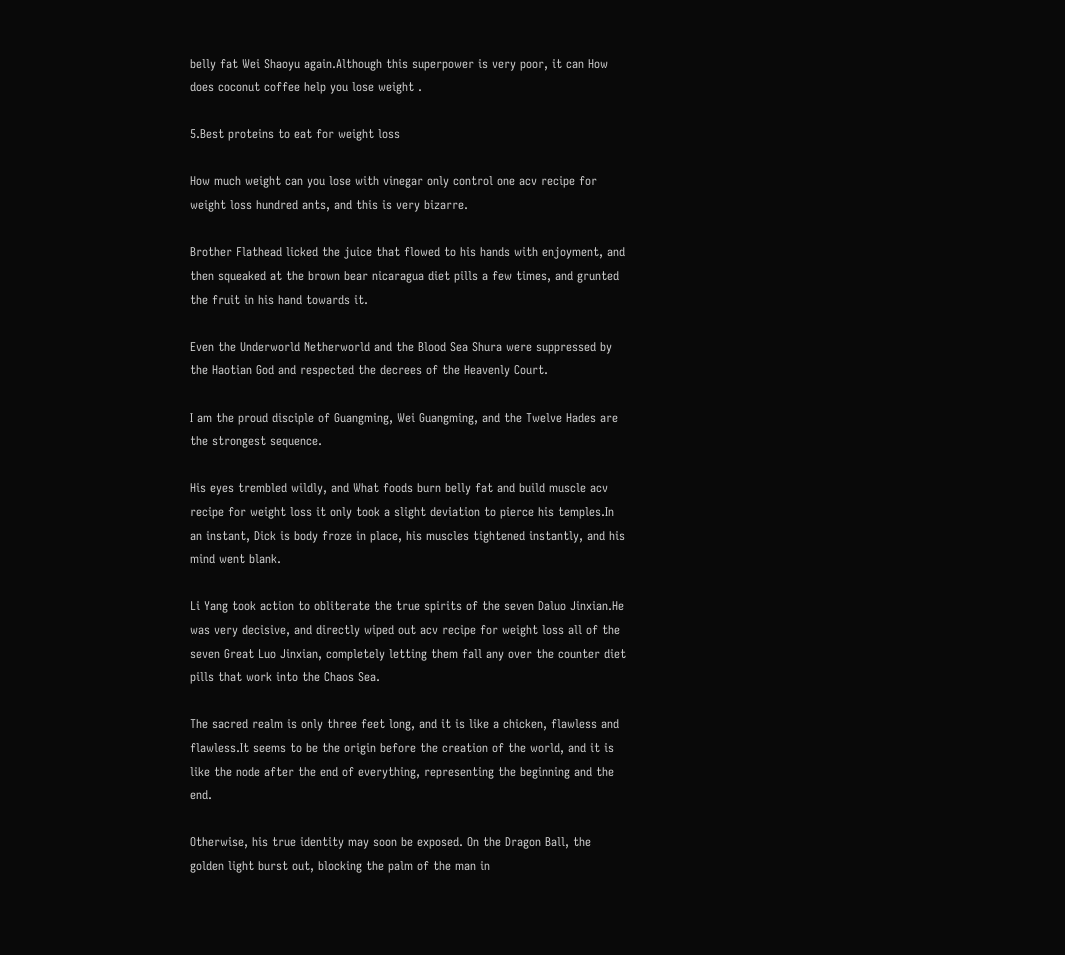belly fat Wei Shaoyu again.Although this superpower is very poor, it can How does coconut coffee help you lose weight .

5.Best proteins to eat for weight loss

How much weight can you lose with vinegar only control one acv recipe for weight loss hundred ants, and this is very bizarre.

Brother Flathead licked the juice that flowed to his hands with enjoyment, and then squeaked at the brown bear nicaragua diet pills a few times, and grunted the fruit in his hand towards it.

Even the Underworld Netherworld and the Blood Sea Shura were suppressed by the Haotian God and respected the decrees of the Heavenly Court.

I am the proud disciple of Guangming, Wei Guangming, and the Twelve Hades are the strongest sequence.

His eyes trembled wildly, and What foods burn belly fat and build muscle acv recipe for weight loss it only took a slight deviation to pierce his temples.In an instant, Dick is body froze in place, his muscles tightened instantly, and his mind went blank.

Li Yang took action to obliterate the true spirits of the seven Daluo Jinxian.He was very decisive, and directly wiped out acv recipe for weight loss all of the seven Great Luo Jinxian, completely letting them fall any over the counter diet pills that work into the Chaos Sea.

The sacred realm is only three feet long, and it is like a chicken, flawless and flawless.It seems to be the origin before the creation of the world, and it is like the node after the end of everything, representing the beginning and the end.

Otherwise, his true identity may soon be exposed. On the Dragon Ball, the golden light burst out, blocking the palm of the man in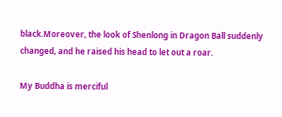black.Moreover, the look of Shenlong in Dragon Ball suddenly changed, and he raised his head to let out a roar.

My Buddha is merciful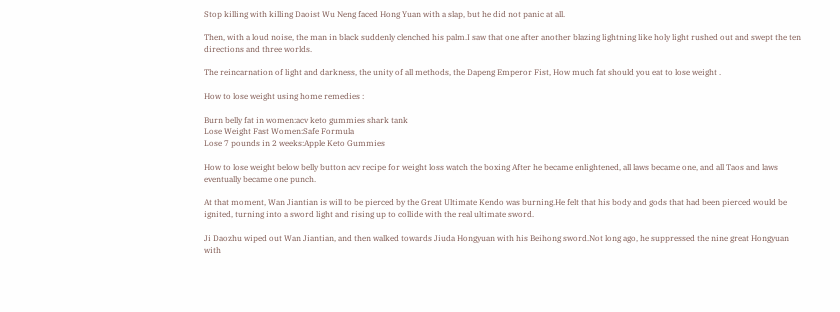Stop killing with killing Daoist Wu Neng faced Hong Yuan with a slap, but he did not panic at all.

Then, with a loud noise, the man in black suddenly clenched his palm.I saw that one after another blazing lightning like holy light rushed out and swept the ten directions and three worlds.

The reincarnation of light and darkness, the unity of all methods, the Dapeng Emperor Fist, How much fat should you eat to lose weight .

How to lose weight using home remedies :

Burn belly fat in women:acv keto gummies shark tank
Lose Weight Fast Women:Safe Formula
Lose 7 pounds in 2 weeks:Apple Keto Gummies

How to lose weight below belly button acv recipe for weight loss watch the boxing After he became enlightened, all laws became one, and all Taos and laws eventually became one punch.

At that moment, Wan Jiantian is will to be pierced by the Great Ultimate Kendo was burning.He felt that his body and gods that had been pierced would be ignited, turning into a sword light and rising up to collide with the real ultimate sword.

Ji Daozhu wiped out Wan Jiantian, and then walked towards Jiuda Hongyuan with his Beihong sword.Not long ago, he suppressed the nine great Hongyuan with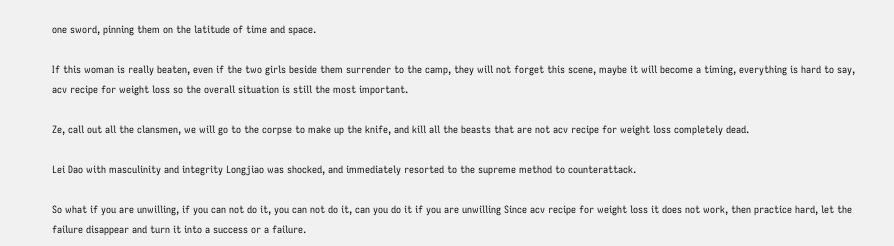one sword, pinning them on the latitude of time and space.

If this woman is really beaten, even if the two girls beside them surrender to the camp, they will not forget this scene, maybe it will become a timing, everything is hard to say, acv recipe for weight loss so the overall situation is still the most important.

Ze, call out all the clansmen, we will go to the corpse to make up the knife, and kill all the beasts that are not acv recipe for weight loss completely dead.

Lei Dao with masculinity and integrity Longjiao was shocked, and immediately resorted to the supreme method to counterattack.

So what if you are unwilling, if you can not do it, you can not do it, can you do it if you are unwilling Since acv recipe for weight loss it does not work, then practice hard, let the failure disappear and turn it into a success or a failure.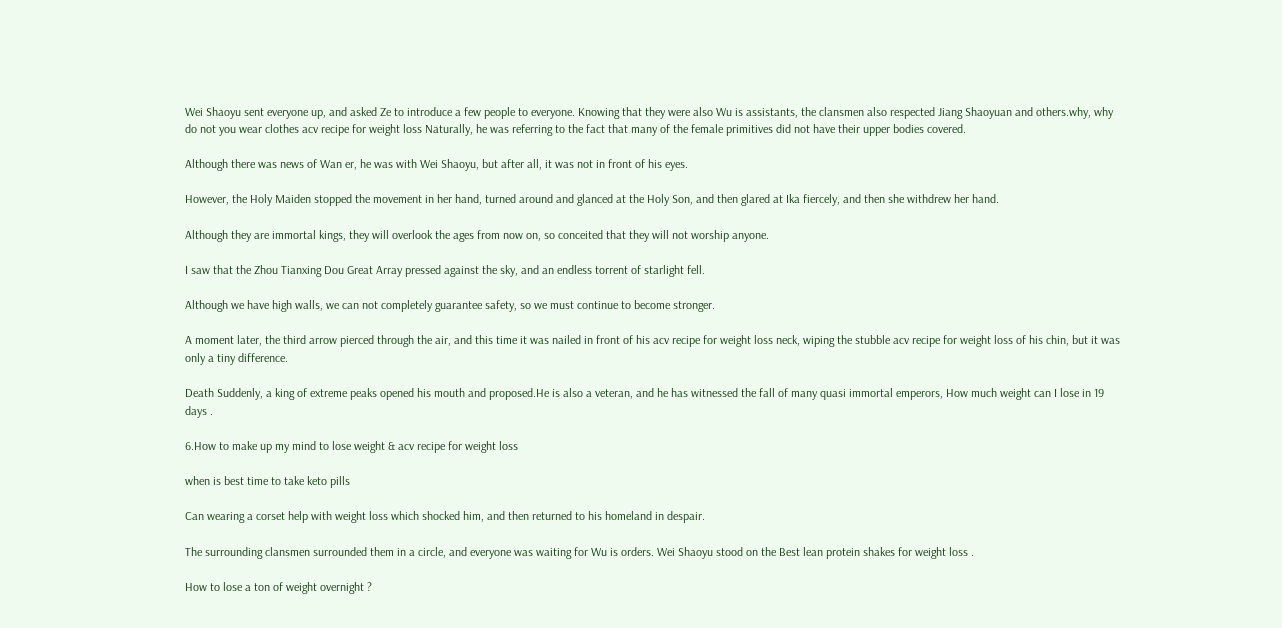Wei Shaoyu sent everyone up, and asked Ze to introduce a few people to everyone. Knowing that they were also Wu is assistants, the clansmen also respected Jiang Shaoyuan and others.why, why do not you wear clothes acv recipe for weight loss Naturally, he was referring to the fact that many of the female primitives did not have their upper bodies covered.

Although there was news of Wan er, he was with Wei Shaoyu, but after all, it was not in front of his eyes.

However, the Holy Maiden stopped the movement in her hand, turned around and glanced at the Holy Son, and then glared at Ika fiercely, and then she withdrew her hand.

Although they are immortal kings, they will overlook the ages from now on, so conceited that they will not worship anyone.

I saw that the Zhou Tianxing Dou Great Array pressed against the sky, and an endless torrent of starlight fell.

Although we have high walls, we can not completely guarantee safety, so we must continue to become stronger.

A moment later, the third arrow pierced through the air, and this time it was nailed in front of his acv recipe for weight loss neck, wiping the stubble acv recipe for weight loss of his chin, but it was only a tiny difference.

Death Suddenly, a king of extreme peaks opened his mouth and proposed.He is also a veteran, and he has witnessed the fall of many quasi immortal emperors, How much weight can I lose in 19 days .

6.How to make up my mind to lose weight & acv recipe for weight loss

when is best time to take keto pills

Can wearing a corset help with weight loss which shocked him, and then returned to his homeland in despair.

The surrounding clansmen surrounded them in a circle, and everyone was waiting for Wu is orders. Wei Shaoyu stood on the Best lean protein shakes for weight loss .

How to lose a ton of weight overnight ?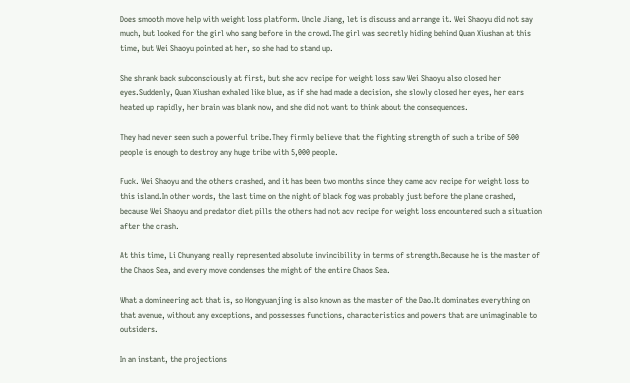Does smooth move help with weight loss platform. Uncle Jiang, let is discuss and arrange it. Wei Shaoyu did not say much, but looked for the girl who sang before in the crowd.The girl was secretly hiding behind Quan Xiushan at this time, but Wei Shaoyu pointed at her, so she had to stand up.

She shrank back subconsciously at first, but she acv recipe for weight loss saw Wei Shaoyu also closed her eyes.Suddenly, Quan Xiushan exhaled like blue, as if she had made a decision, she slowly closed her eyes, her ears heated up rapidly, her brain was blank now, and she did not want to think about the consequences.

They had never seen such a powerful tribe.They firmly believe that the fighting strength of such a tribe of 500 people is enough to destroy any huge tribe with 5,000 people.

Fuck. Wei Shaoyu and the others crashed, and it has been two months since they came acv recipe for weight loss to this island.In other words, the last time on the night of black fog was probably just before the plane crashed, because Wei Shaoyu and predator diet pills the others had not acv recipe for weight loss encountered such a situation after the crash.

At this time, Li Chunyang really represented absolute invincibility in terms of strength.Because he is the master of the Chaos Sea, and every move condenses the might of the entire Chaos Sea.

What a domineering act that is, so Hongyuanjing is also known as the master of the Dao.It dominates everything on that avenue, without any exceptions, and possesses functions, characteristics and powers that are unimaginable to outsiders.

In an instant, the projections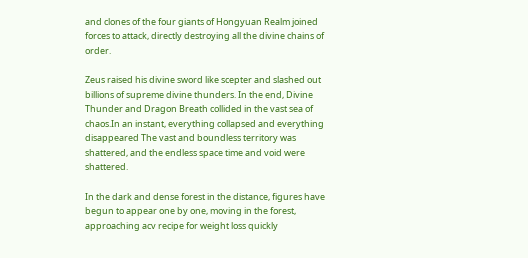and clones of the four giants of Hongyuan Realm joined forces to attack, directly destroying all the divine chains of order.

Zeus raised his divine sword like scepter and slashed out billions of supreme divine thunders. In the end, Divine Thunder and Dragon Breath collided in the vast sea of chaos.In an instant, everything collapsed and everything disappeared The vast and boundless territory was shattered, and the endless space time and void were shattered.

In the dark and dense forest in the distance, figures have begun to appear one by one, moving in the forest, approaching acv recipe for weight loss quickly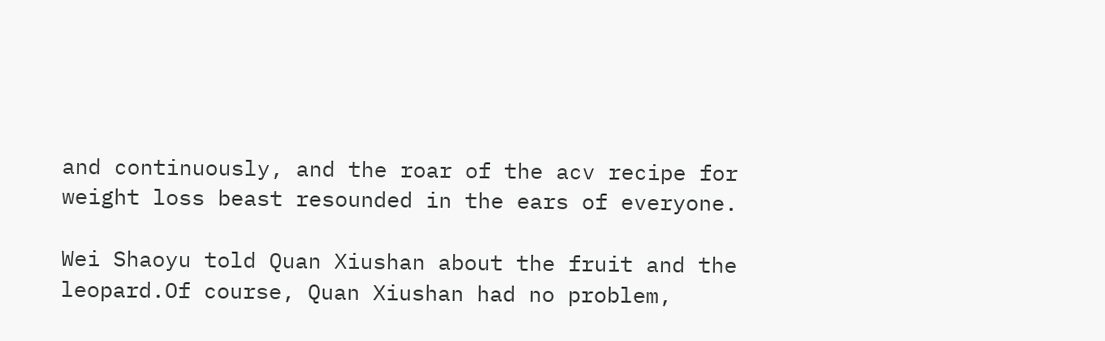and continuously, and the roar of the acv recipe for weight loss beast resounded in the ears of everyone.

Wei Shaoyu told Quan Xiushan about the fruit and the leopard.Of course, Quan Xiushan had no problem,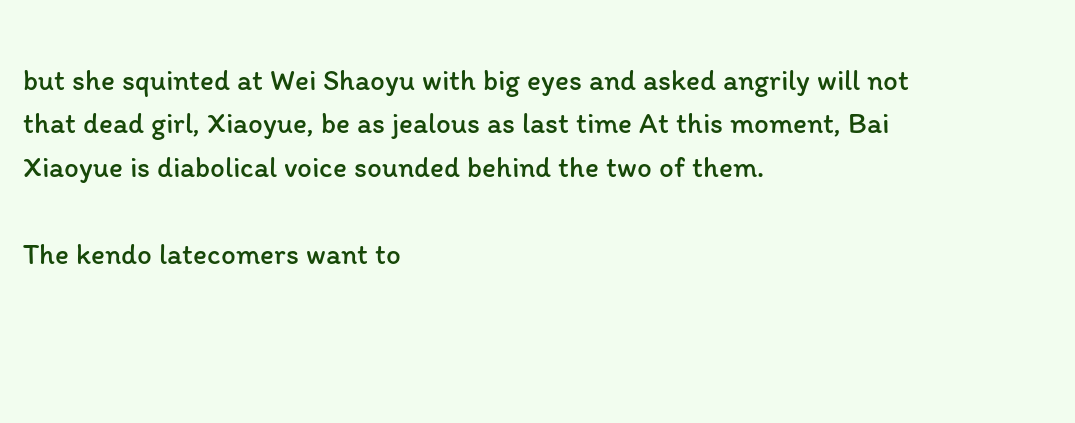but she squinted at Wei Shaoyu with big eyes and asked angrily will not that dead girl, Xiaoyue, be as jealous as last time At this moment, Bai Xiaoyue is diabolical voice sounded behind the two of them.

The kendo latecomers want to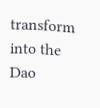transform into the Dao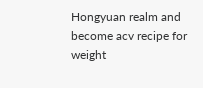Hongyuan realm and become acv recipe for weight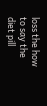loss the how to say the diet pill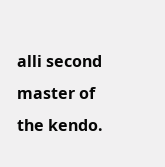alli second master of the kendo.